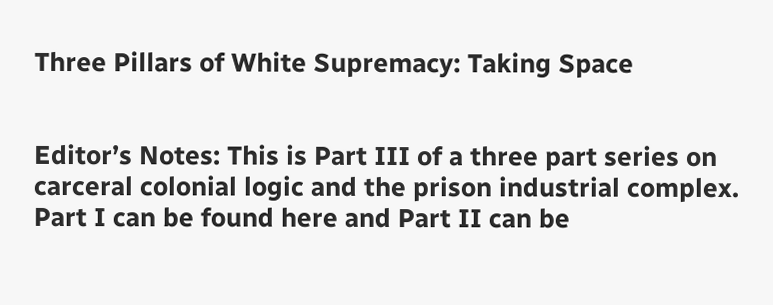Three Pillars of White Supremacy: Taking Space


Editor’s Notes: This is Part III of a three part series on carceral colonial logic and the prison industrial complex.  Part I can be found here and Part II can be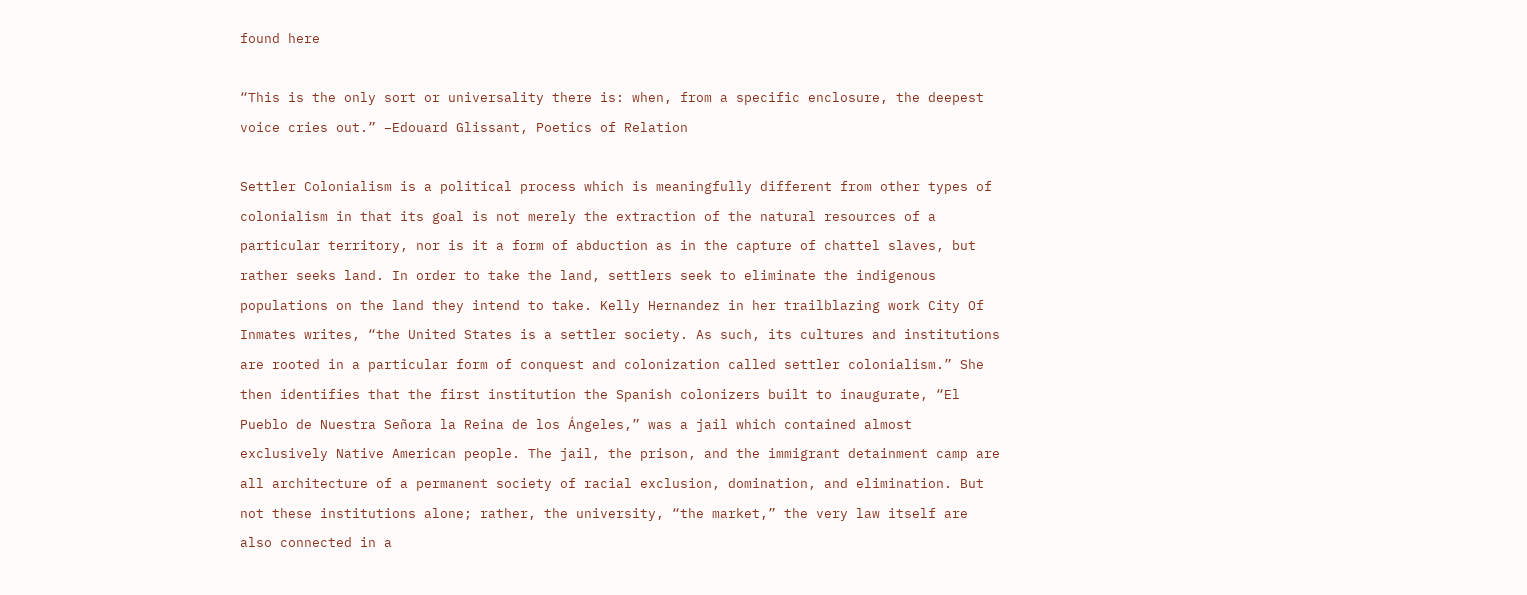found here

“This is the only sort or universality there is: when, from a specific enclosure, the deepest voice cries out.” –Edouard Glissant, Poetics of Relation

Settler Colonialism is a political process which is meaningfully different from other types of colonialism in that its goal is not merely the extraction of the natural resources of a particular territory, nor is it a form of abduction as in the capture of chattel slaves, but rather seeks land. In order to take the land, settlers seek to eliminate the indigenous populations on the land they intend to take. Kelly Hernandez in her trailblazing work City Of Inmates writes, “the United States is a settler society. As such, its cultures and institutions are rooted in a particular form of conquest and colonization called settler colonialism.” She then identifies that the first institution the Spanish colonizers built to inaugurate, “El Pueblo de Nuestra Señora la Reina de los Ángeles,” was a jail which contained almost exclusively Native American people. The jail, the prison, and the immigrant detainment camp are all architecture of a permanent society of racial exclusion, domination, and elimination. But not these institutions alone; rather, the university, “the market,” the very law itself are also connected in a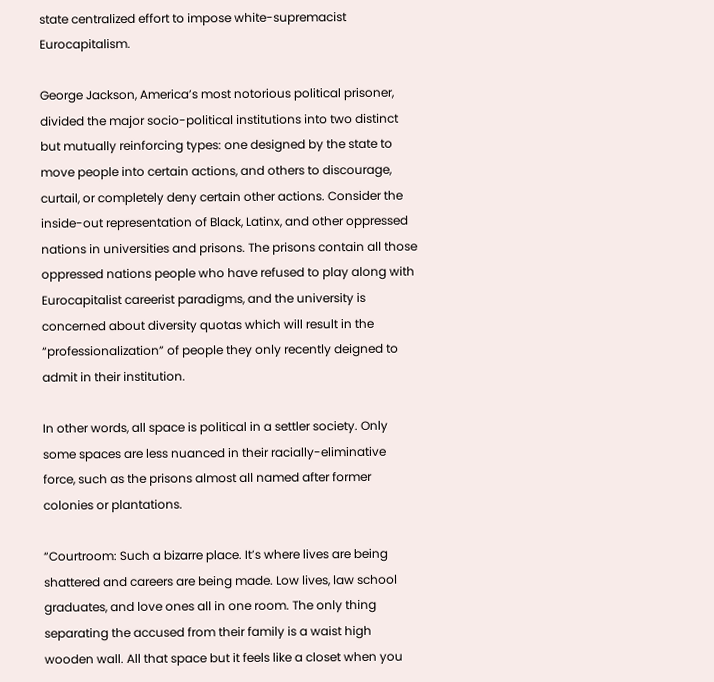state centralized effort to impose white-supremacist Eurocapitalism.

George Jackson, America’s most notorious political prisoner, divided the major socio-political institutions into two distinct but mutually reinforcing types: one designed by the state to move people into certain actions, and others to discourage, curtail, or completely deny certain other actions. Consider the inside-out representation of Black, Latinx, and other oppressed nations in universities and prisons. The prisons contain all those oppressed nations people who have refused to play along with Eurocapitalist careerist paradigms, and the university is concerned about diversity quotas which will result in the “professionalization” of people they only recently deigned to admit in their institution.

In other words, all space is political in a settler society. Only some spaces are less nuanced in their racially-eliminative force, such as the prisons almost all named after former colonies or plantations.

“Courtroom: Such a bizarre place. It’s where lives are being shattered and careers are being made. Low lives, law school graduates, and love ones all in one room. The only thing separating the accused from their family is a waist high wooden wall. All that space but it feels like a closet when you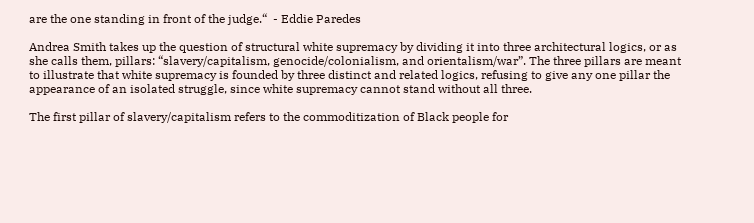are the one standing in front of the judge.“  - Eddie Paredes

Andrea Smith takes up the question of structural white supremacy by dividing it into three architectural logics, or as she calls them, pillars: “slavery/capitalism, genocide/colonialism, and orientalism/war”. The three pillars are meant to illustrate that white supremacy is founded by three distinct and related logics, refusing to give any one pillar the appearance of an isolated struggle, since white supremacy cannot stand without all three.

The first pillar of slavery/capitalism refers to the commoditization of Black people for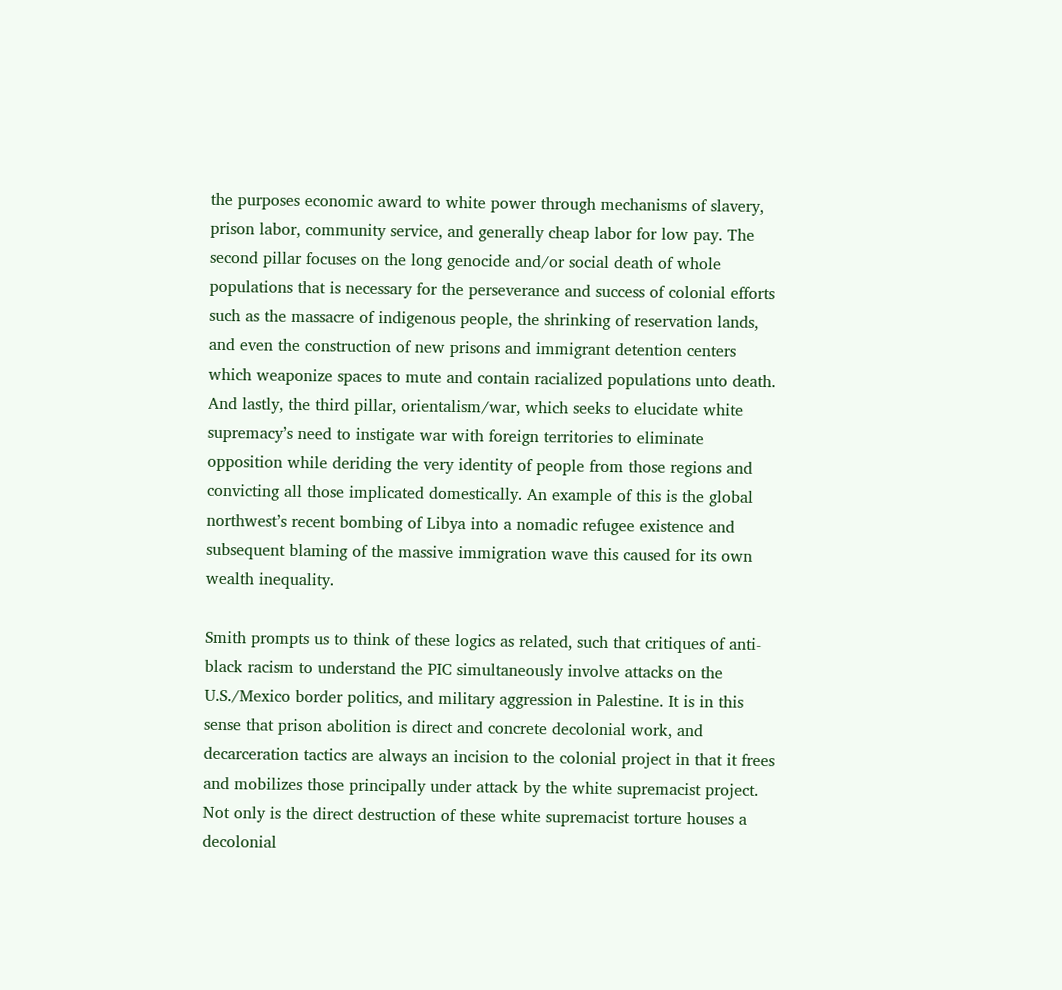the purposes economic award to white power through mechanisms of slavery, prison labor, community service, and generally cheap labor for low pay. The second pillar focuses on the long genocide and/or social death of whole populations that is necessary for the perseverance and success of colonial efforts such as the massacre of indigenous people, the shrinking of reservation lands, and even the construction of new prisons and immigrant detention centers which weaponize spaces to mute and contain racialized populations unto death. And lastly, the third pillar, orientalism/war, which seeks to elucidate white supremacy’s need to instigate war with foreign territories to eliminate opposition while deriding the very identity of people from those regions and convicting all those implicated domestically. An example of this is the global northwest’s recent bombing of Libya into a nomadic refugee existence and subsequent blaming of the massive immigration wave this caused for its own wealth inequality.

Smith prompts us to think of these logics as related, such that critiques of anti-black racism to understand the PIC simultaneously involve attacks on the U.S./Mexico border politics, and military aggression in Palestine. It is in this sense that prison abolition is direct and concrete decolonial work, and decarceration tactics are always an incision to the colonial project in that it frees and mobilizes those principally under attack by the white supremacist project. Not only is the direct destruction of these white supremacist torture houses a decolonial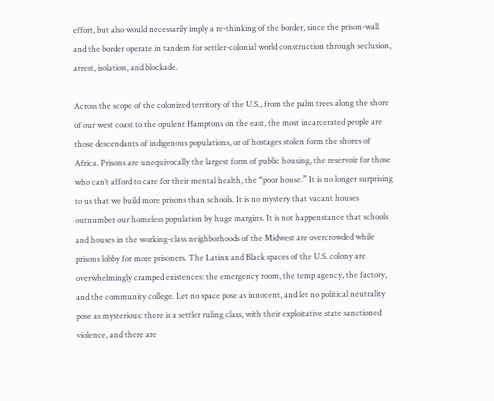effort, but also would necessarily imply a re-thinking of the border, since the prison-wall and the border operate in tandem for settler-colonial world construction through seclusion, arrest, isolation, and blockade.

Across the scope of the colonized territory of the U.S., from the palm trees along the shore of our west coast to the opulent Hamptons on the east, the most incarcerated people are those descendants of indigenous populations, or of hostages stolen form the shores of Africa. Prisons are unequivocally the largest form of public housing, the reservoir for those who can’t afford to care for their mental health, the “poor house.” It is no longer surprising to us that we build more prisons than schools. It is no mystery that vacant houses outnumber our homeless population by huge margins. It is not happenstance that schools and houses in the working-class neighborhoods of the Midwest are overcrowded while prisons lobby for more prisoners. The Latinx and Black spaces of the U.S. colony are overwhelmingly cramped existences: the emergency room, the temp agency, the factory, and the community college. Let no space pose as innocent, and let no political neutrality pose as mysterious: there is a settler ruling class, with their exploitative state sanctioned violence, and there are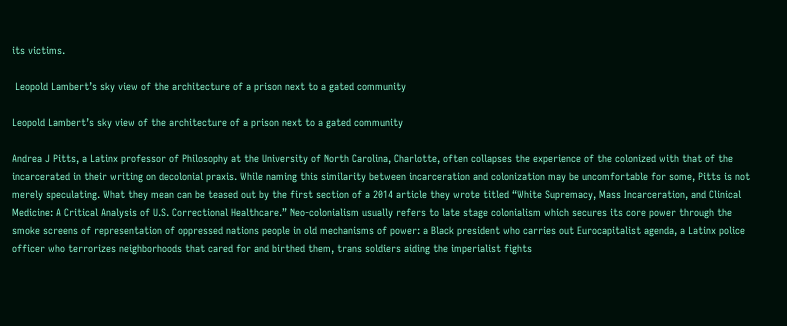its victims.

 Leopold Lambert’s sky view of the architecture of a prison next to a gated community

Leopold Lambert’s sky view of the architecture of a prison next to a gated community

Andrea J Pitts, a Latinx professor of Philosophy at the University of North Carolina, Charlotte, often collapses the experience of the colonized with that of the incarcerated in their writing on decolonial praxis. While naming this similarity between incarceration and colonization may be uncomfortable for some, Pitts is not merely speculating. What they mean can be teased out by the first section of a 2014 article they wrote titled “White Supremacy, Mass Incarceration, and Clinical Medicine: A Critical Analysis of U.S. Correctional Healthcare.” Neo-colonialism usually refers to late stage colonialism which secures its core power through the smoke screens of representation of oppressed nations people in old mechanisms of power: a Black president who carries out Eurocapitalist agenda, a Latinx police officer who terrorizes neighborhoods that cared for and birthed them, trans soldiers aiding the imperialist fights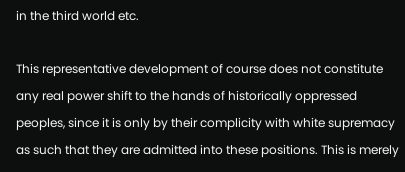in the third world etc.

This representative development of course does not constitute any real power shift to the hands of historically oppressed peoples, since it is only by their complicity with white supremacy as such that they are admitted into these positions. This is merely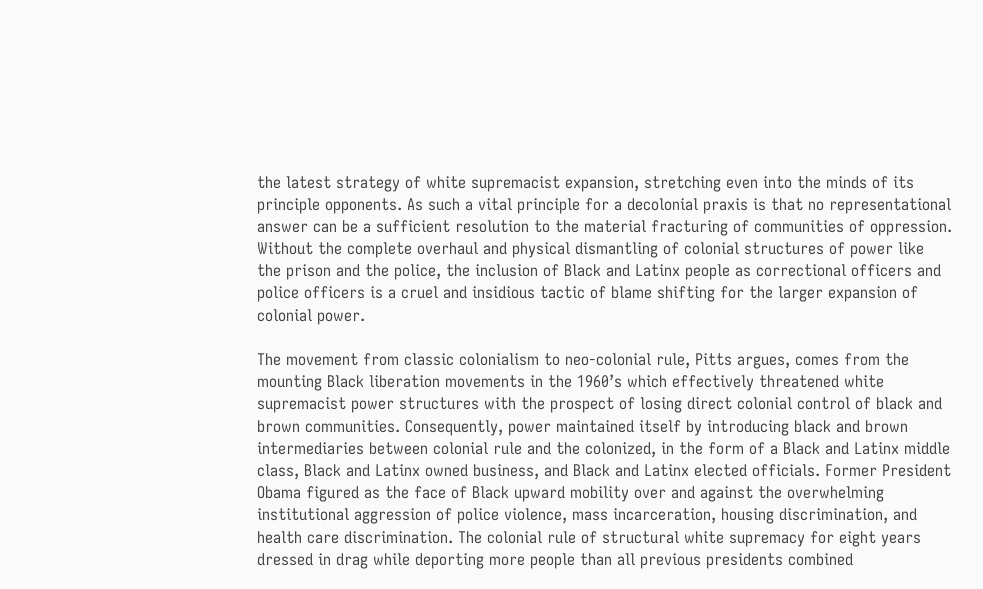the latest strategy of white supremacist expansion, stretching even into the minds of its principle opponents. As such a vital principle for a decolonial praxis is that no representational answer can be a sufficient resolution to the material fracturing of communities of oppression. Without the complete overhaul and physical dismantling of colonial structures of power like the prison and the police, the inclusion of Black and Latinx people as correctional officers and police officers is a cruel and insidious tactic of blame shifting for the larger expansion of colonial power.

The movement from classic colonialism to neo-colonial rule, Pitts argues, comes from the mounting Black liberation movements in the 1960’s which effectively threatened white supremacist power structures with the prospect of losing direct colonial control of black and brown communities. Consequently, power maintained itself by introducing black and brown intermediaries between colonial rule and the colonized, in the form of a Black and Latinx middle class, Black and Latinx owned business, and Black and Latinx elected officials. Former President Obama figured as the face of Black upward mobility over and against the overwhelming institutional aggression of police violence, mass incarceration, housing discrimination, and health care discrimination. The colonial rule of structural white supremacy for eight years dressed in drag while deporting more people than all previous presidents combined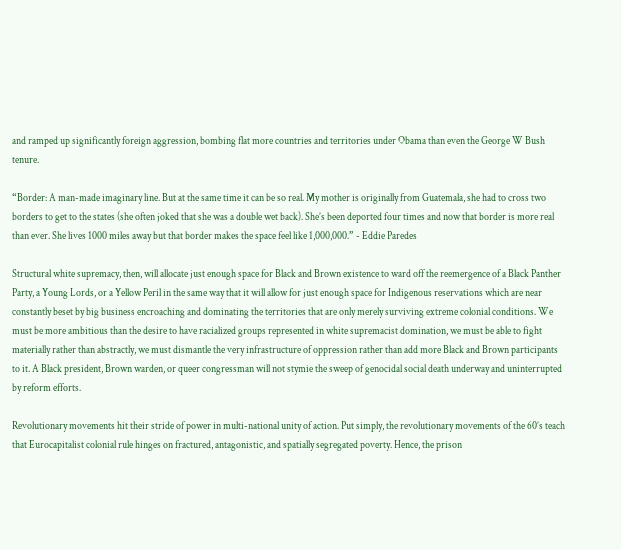and ramped up significantly foreign aggression, bombing flat more countries and territories under Obama than even the George W Bush tenure.

“Border: A man-made imaginary line. But at the same time it can be so real. My mother is originally from Guatemala, she had to cross two borders to get to the states (she often joked that she was a double wet back). She’s been deported four times and now that border is more real than ever. She lives 1000 miles away but that border makes the space feel like 1,000,000.” - Eddie Paredes

Structural white supremacy, then, will allocate just enough space for Black and Brown existence to ward off the reemergence of a Black Panther Party, a Young Lords, or a Yellow Peril in the same way that it will allow for just enough space for Indigenous reservations which are near constantly beset by big business encroaching and dominating the territories that are only merely surviving extreme colonial conditions. We must be more ambitious than the desire to have racialized groups represented in white supremacist domination, we must be able to fight materially rather than abstractly, we must dismantle the very infrastructure of oppression rather than add more Black and Brown participants to it. A Black president, Brown warden, or queer congressman will not stymie the sweep of genocidal social death underway and uninterrupted by reform efforts.

Revolutionary movements hit their stride of power in multi-national unity of action. Put simply, the revolutionary movements of the 60’s teach that Eurocapitalist colonial rule hinges on fractured, antagonistic, and spatially segregated poverty. Hence, the prison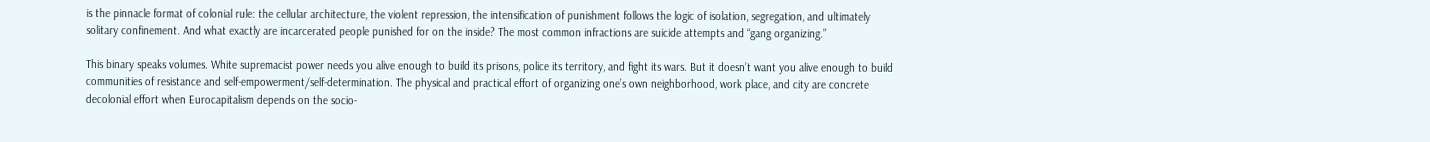is the pinnacle format of colonial rule: the cellular architecture, the violent repression, the intensification of punishment follows the logic of isolation, segregation, and ultimately solitary confinement. And what exactly are incarcerated people punished for on the inside? The most common infractions are suicide attempts and “gang organizing.”

This binary speaks volumes. White supremacist power needs you alive enough to build its prisons, police its territory, and fight its wars. But it doesn’t want you alive enough to build communities of resistance and self-empowerment/self-determination. The physical and practical effort of organizing one’s own neighborhood, work place, and city are concrete decolonial effort when Eurocapitalism depends on the socio-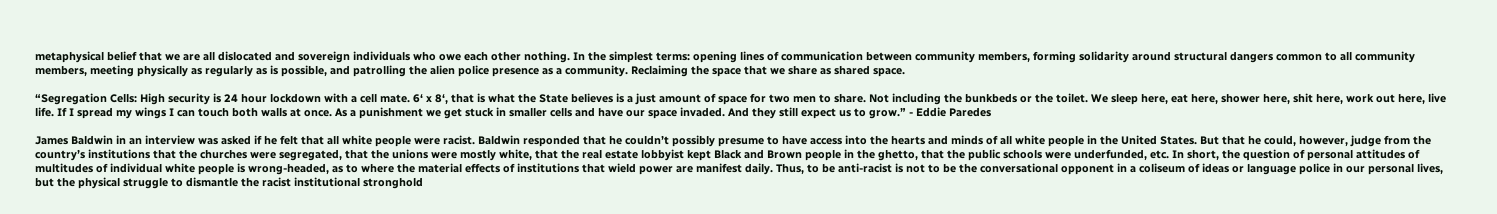metaphysical belief that we are all dislocated and sovereign individuals who owe each other nothing. In the simplest terms: opening lines of communication between community members, forming solidarity around structural dangers common to all community members, meeting physically as regularly as is possible, and patrolling the alien police presence as a community. Reclaiming the space that we share as shared space.

“Segregation Cells: High security is 24 hour lockdown with a cell mate. 6‘ x 8‘, that is what the State believes is a just amount of space for two men to share. Not including the bunkbeds or the toilet. We sleep here, eat here, shower here, shit here, work out here, live life. If I spread my wings I can touch both walls at once. As a punishment we get stuck in smaller cells and have our space invaded. And they still expect us to grow.” - Eddie Paredes

James Baldwin in an interview was asked if he felt that all white people were racist. Baldwin responded that he couldn’t possibly presume to have access into the hearts and minds of all white people in the United States. But that he could, however, judge from the country’s institutions that the churches were segregated, that the unions were mostly white, that the real estate lobbyist kept Black and Brown people in the ghetto, that the public schools were underfunded, etc. In short, the question of personal attitudes of multitudes of individual white people is wrong-headed, as to where the material effects of institutions that wield power are manifest daily. Thus, to be anti-racist is not to be the conversational opponent in a coliseum of ideas or language police in our personal lives, but the physical struggle to dismantle the racist institutional stronghold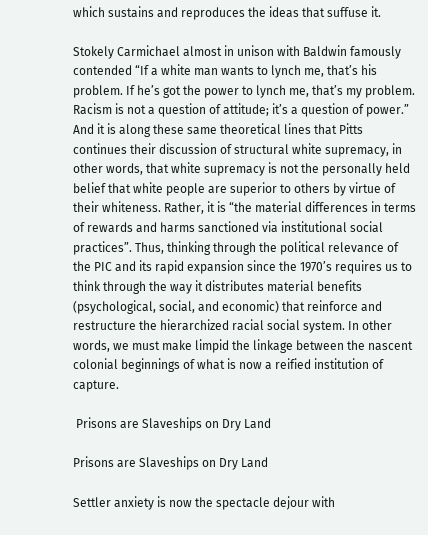which sustains and reproduces the ideas that suffuse it.

Stokely Carmichael almost in unison with Baldwin famously contended “If a white man wants to lynch me, that’s his problem. If he’s got the power to lynch me, that’s my problem. Racism is not a question of attitude; it’s a question of power.” And it is along these same theoretical lines that Pitts continues their discussion of structural white supremacy, in other words, that white supremacy is not the personally held belief that white people are superior to others by virtue of their whiteness. Rather, it is “the material differences in terms of rewards and harms sanctioned via institutional social practices”. Thus, thinking through the political relevance of the PIC and its rapid expansion since the 1970’s requires us to think through the way it distributes material benefits (psychological, social, and economic) that reinforce and restructure the hierarchized racial social system. In other words, we must make limpid the linkage between the nascent colonial beginnings of what is now a reified institution of capture.

 Prisons are Slaveships on Dry Land

Prisons are Slaveships on Dry Land

Settler anxiety is now the spectacle dejour with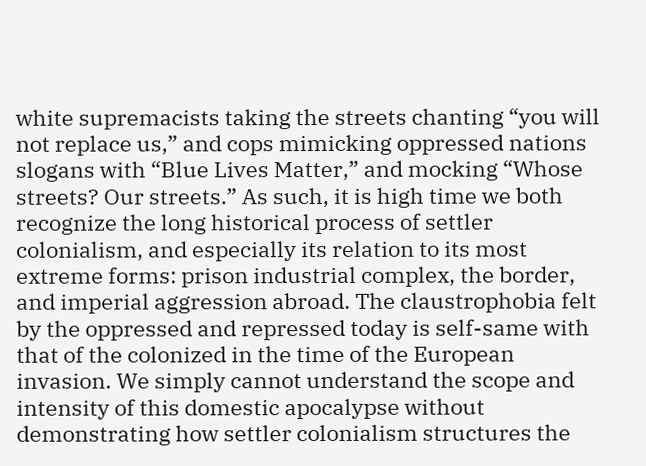white supremacists taking the streets chanting “you will not replace us,” and cops mimicking oppressed nations slogans with “Blue Lives Matter,” and mocking “Whose streets? Our streets.” As such, it is high time we both recognize the long historical process of settler colonialism, and especially its relation to its most extreme forms: prison industrial complex, the border, and imperial aggression abroad. The claustrophobia felt by the oppressed and repressed today is self-same with that of the colonized in the time of the European invasion. We simply cannot understand the scope and intensity of this domestic apocalypse without demonstrating how settler colonialism structures the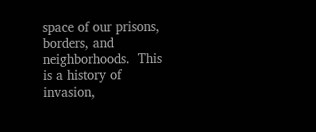space of our prisons, borders, and neighborhoods.  This is a history of invasion,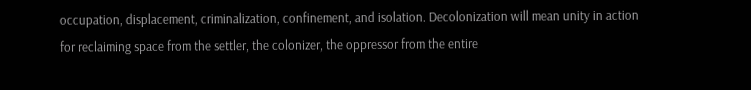occupation, displacement, criminalization, confinement, and isolation. Decolonization will mean unity in action for reclaiming space from the settler, the colonizer, the oppressor from the entire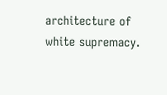architecture of white supremacy.